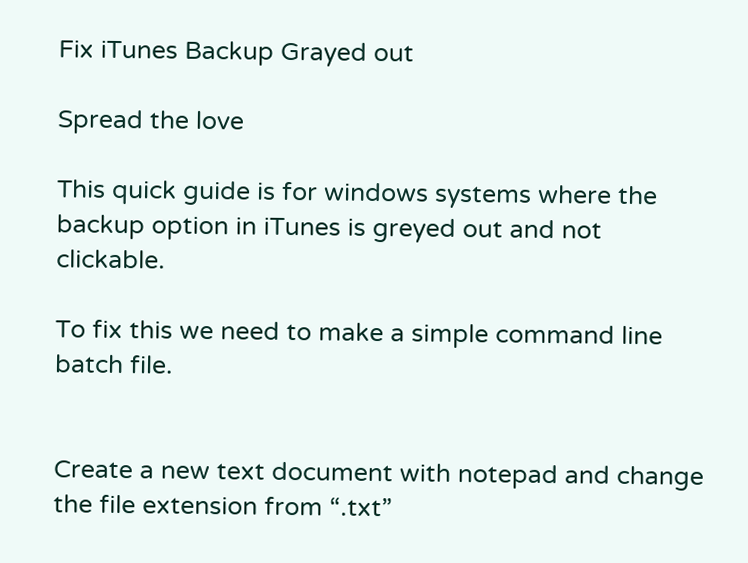Fix iTunes Backup Grayed out

Spread the love

This quick guide is for windows systems where the backup option in iTunes is greyed out and not clickable.

To fix this we need to make a simple command line batch file.


Create a new text document with notepad and change the file extension from “.txt”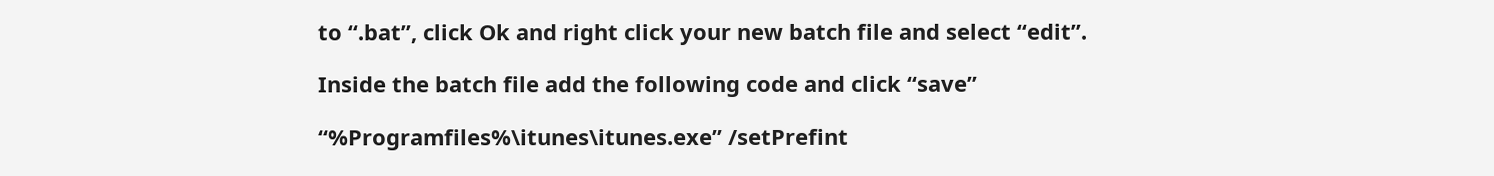to “.bat”, click Ok and right click your new batch file and select “edit”.

Inside the batch file add the following code and click “save”

“%Programfiles%\itunes\itunes.exe” /setPrefint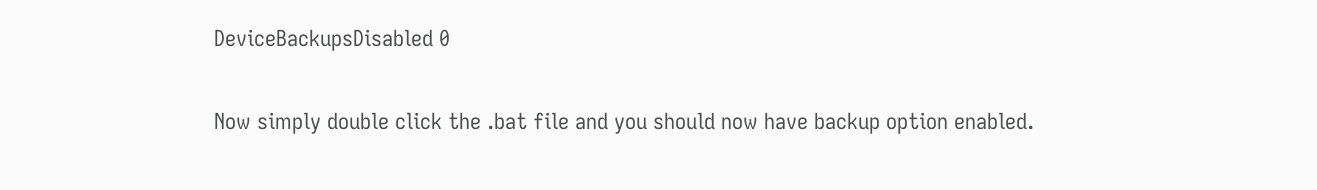DeviceBackupsDisabled 0

Now simply double click the .bat file and you should now have backup option enabled.